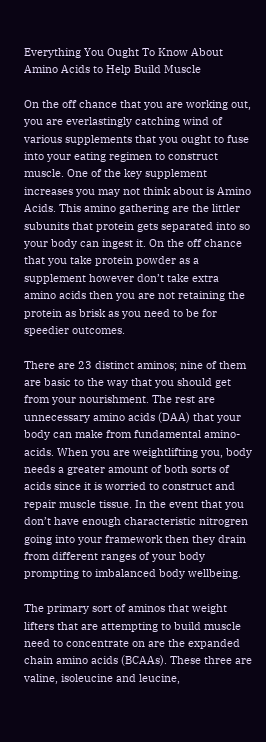Everything You Ought To Know About Amino Acids to Help Build Muscle

On the off chance that you are working out, you are everlastingly catching wind of various supplements that you ought to fuse into your eating regimen to construct muscle. One of the key supplement increases you may not think about is Amino Acids. This amino gathering are the littler subunits that protein gets separated into so your body can ingest it. On the off chance that you take protein powder as a supplement however don’t take extra amino acids then you are not retaining the protein as brisk as you need to be for speedier outcomes.

There are 23 distinct aminos; nine of them are basic to the way that you should get from your nourishment. The rest are unnecessary amino acids (DAA) that your body can make from fundamental amino-acids. When you are weightlifting you, body needs a greater amount of both sorts of acids since it is worried to construct and repair muscle tissue. In the event that you don’t have enough characteristic nitrogren going into your framework then they drain from different ranges of your body prompting to imbalanced body wellbeing.

The primary sort of aminos that weight lifters that are attempting to build muscle need to concentrate on are the expanded chain amino acids (BCAAs). These three are valine, isoleucine and leucine,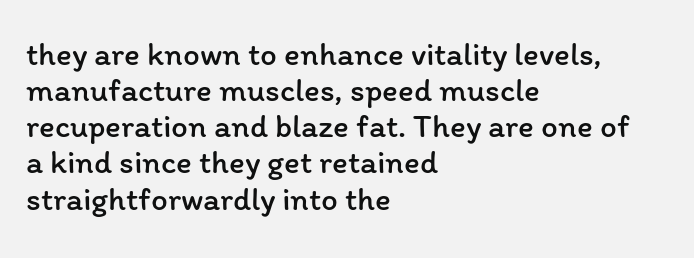they are known to enhance vitality levels, manufacture muscles, speed muscle recuperation and blaze fat. They are one of a kind since they get retained straightforwardly into the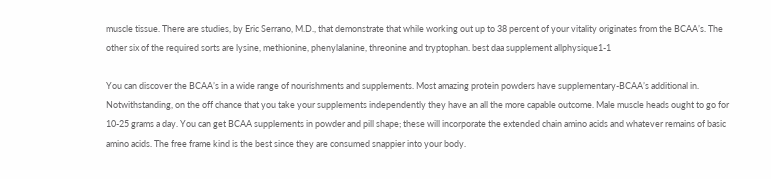muscle tissue. There are studies, by Eric Serrano, M.D., that demonstrate that while working out up to 38 percent of your vitality originates from the BCAA’s. The other six of the required sorts are lysine, methionine, phenylalanine, threonine and tryptophan. best daa supplement allphysique1-1

You can discover the BCAA’s in a wide range of nourishments and supplements. Most amazing protein powders have supplementary-BCAA’s additional in. Notwithstanding, on the off chance that you take your supplements independently they have an all the more capable outcome. Male muscle heads ought to go for 10-25 grams a day. You can get BCAA supplements in powder and pill shape; these will incorporate the extended chain amino acids and whatever remains of basic amino acids. The free frame kind is the best since they are consumed snappier into your body.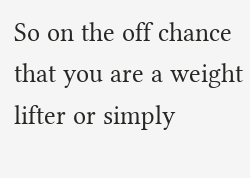So on the off chance that you are a weight lifter or simply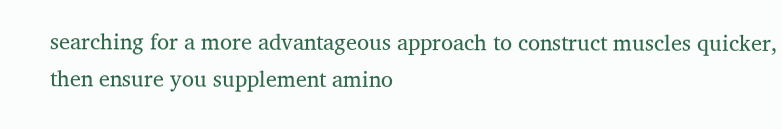searching for a more advantageous approach to construct muscles quicker, then ensure you supplement amino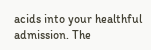acids into your healthful admission. The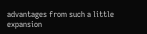advantages from such a little expansion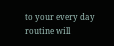to your every day routine will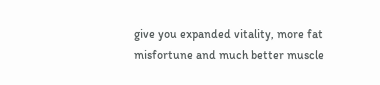give you expanded vitality, more fat misfortune and much better muscle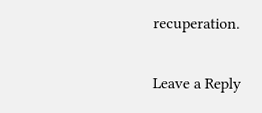recuperation.

Leave a Reply